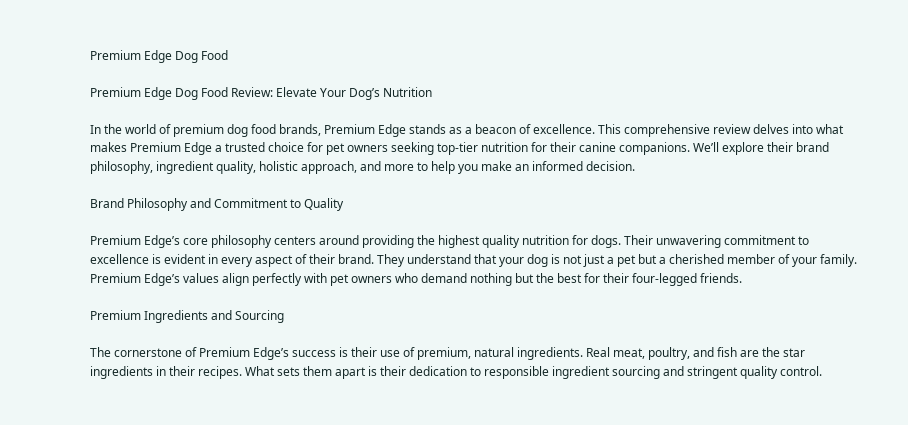Premium Edge Dog Food

Premium Edge Dog Food Review: Elevate Your Dog’s Nutrition

In the world of premium dog food brands, Premium Edge stands as a beacon of excellence. This comprehensive review delves into what makes Premium Edge a trusted choice for pet owners seeking top-tier nutrition for their canine companions. We’ll explore their brand philosophy, ingredient quality, holistic approach, and more to help you make an informed decision.

Brand Philosophy and Commitment to Quality

Premium Edge’s core philosophy centers around providing the highest quality nutrition for dogs. Their unwavering commitment to excellence is evident in every aspect of their brand. They understand that your dog is not just a pet but a cherished member of your family. Premium Edge’s values align perfectly with pet owners who demand nothing but the best for their four-legged friends.

Premium Ingredients and Sourcing

The cornerstone of Premium Edge’s success is their use of premium, natural ingredients. Real meat, poultry, and fish are the star ingredients in their recipes. What sets them apart is their dedication to responsible ingredient sourcing and stringent quality control.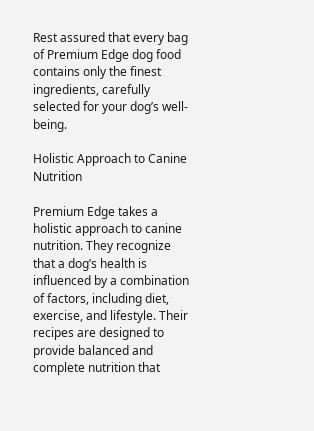Rest assured that every bag of Premium Edge dog food contains only the finest ingredients, carefully selected for your dog’s well-being.

Holistic Approach to Canine Nutrition

Premium Edge takes a holistic approach to canine nutrition. They recognize that a dog’s health is influenced by a combination of factors, including diet, exercise, and lifestyle. Their recipes are designed to provide balanced and complete nutrition that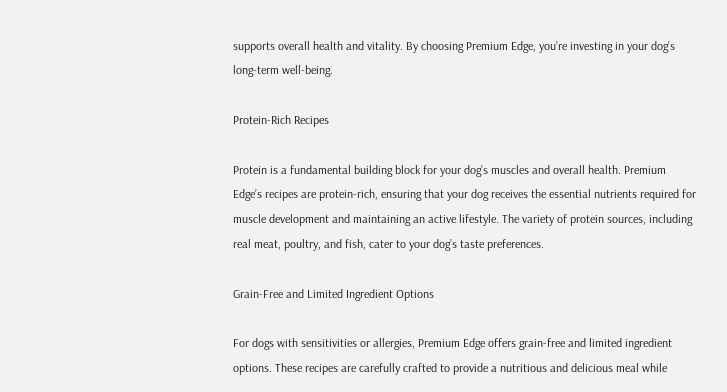supports overall health and vitality. By choosing Premium Edge, you’re investing in your dog’s long-term well-being.

Protein-Rich Recipes

Protein is a fundamental building block for your dog’s muscles and overall health. Premium Edge’s recipes are protein-rich, ensuring that your dog receives the essential nutrients required for muscle development and maintaining an active lifestyle. The variety of protein sources, including real meat, poultry, and fish, cater to your dog’s taste preferences.

Grain-Free and Limited Ingredient Options

For dogs with sensitivities or allergies, Premium Edge offers grain-free and limited ingredient options. These recipes are carefully crafted to provide a nutritious and delicious meal while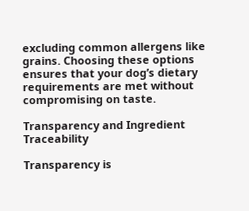excluding common allergens like grains. Choosing these options ensures that your dog’s dietary requirements are met without compromising on taste.

Transparency and Ingredient Traceability

Transparency is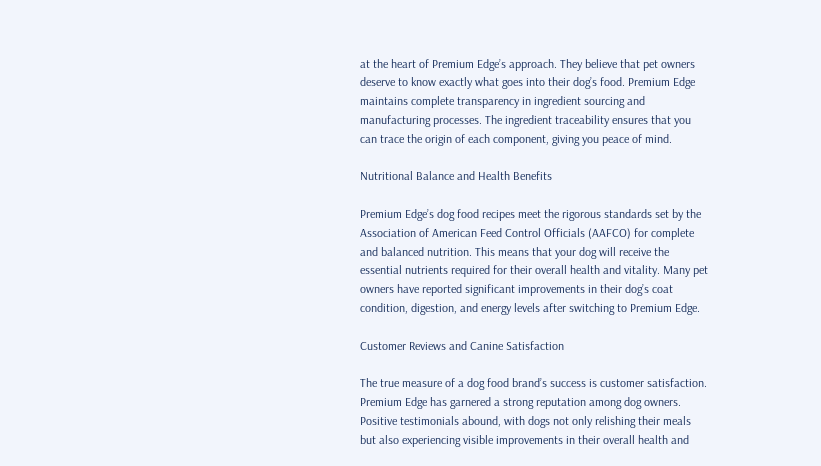at the heart of Premium Edge’s approach. They believe that pet owners deserve to know exactly what goes into their dog’s food. Premium Edge maintains complete transparency in ingredient sourcing and manufacturing processes. The ingredient traceability ensures that you can trace the origin of each component, giving you peace of mind.

Nutritional Balance and Health Benefits

Premium Edge’s dog food recipes meet the rigorous standards set by the Association of American Feed Control Officials (AAFCO) for complete and balanced nutrition. This means that your dog will receive the essential nutrients required for their overall health and vitality. Many pet owners have reported significant improvements in their dog’s coat condition, digestion, and energy levels after switching to Premium Edge.

Customer Reviews and Canine Satisfaction

The true measure of a dog food brand’s success is customer satisfaction. Premium Edge has garnered a strong reputation among dog owners. Positive testimonials abound, with dogs not only relishing their meals but also experiencing visible improvements in their overall health and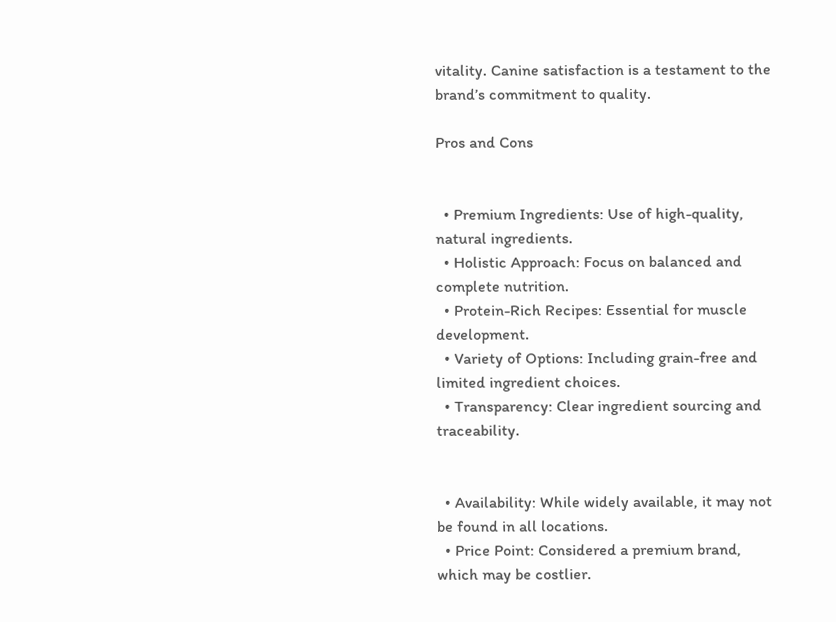vitality. Canine satisfaction is a testament to the brand’s commitment to quality.

Pros and Cons


  • Premium Ingredients: Use of high-quality, natural ingredients.
  • Holistic Approach: Focus on balanced and complete nutrition.
  • Protein-Rich Recipes: Essential for muscle development.
  • Variety of Options: Including grain-free and limited ingredient choices.
  • Transparency: Clear ingredient sourcing and traceability.


  • Availability: While widely available, it may not be found in all locations.
  • Price Point: Considered a premium brand, which may be costlier.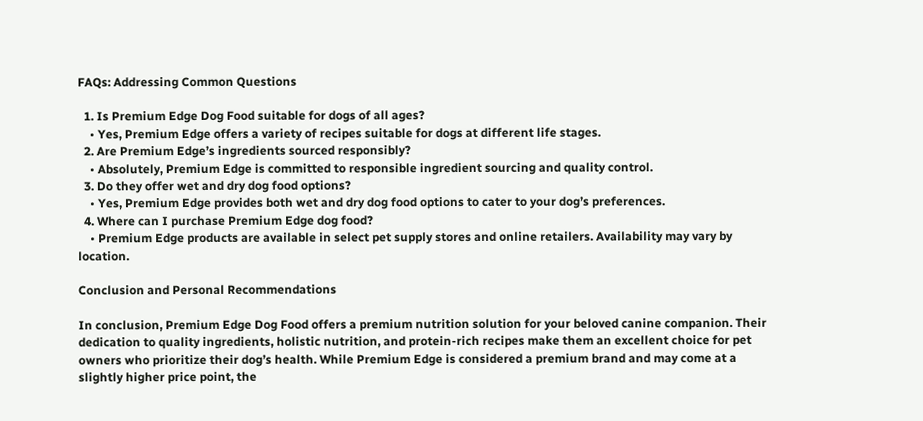FAQs: Addressing Common Questions

  1. Is Premium Edge Dog Food suitable for dogs of all ages?
    • Yes, Premium Edge offers a variety of recipes suitable for dogs at different life stages.
  2. Are Premium Edge’s ingredients sourced responsibly?
    • Absolutely, Premium Edge is committed to responsible ingredient sourcing and quality control.
  3. Do they offer wet and dry dog food options?
    • Yes, Premium Edge provides both wet and dry dog food options to cater to your dog’s preferences.
  4. Where can I purchase Premium Edge dog food?
    • Premium Edge products are available in select pet supply stores and online retailers. Availability may vary by location.

Conclusion and Personal Recommendations

In conclusion, Premium Edge Dog Food offers a premium nutrition solution for your beloved canine companion. Their dedication to quality ingredients, holistic nutrition, and protein-rich recipes make them an excellent choice for pet owners who prioritize their dog’s health. While Premium Edge is considered a premium brand and may come at a slightly higher price point, the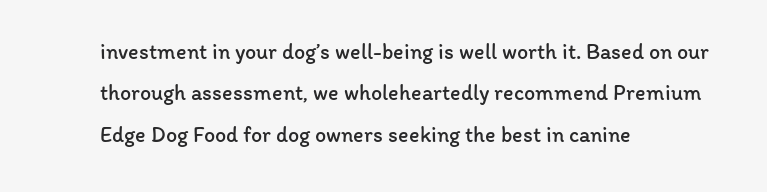investment in your dog’s well-being is well worth it. Based on our thorough assessment, we wholeheartedly recommend Premium Edge Dog Food for dog owners seeking the best in canine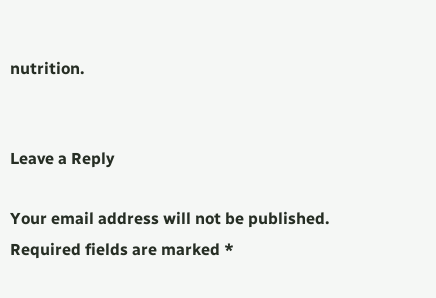nutrition.


Leave a Reply

Your email address will not be published. Required fields are marked *